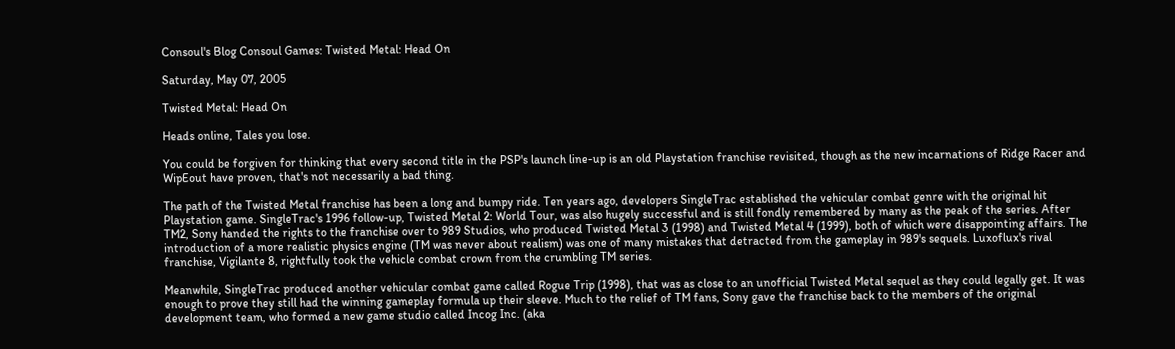Consoul's Blog Consoul Games: Twisted Metal: Head On

Saturday, May 07, 2005

Twisted Metal: Head On

Heads online, Tales you lose.

You could be forgiven for thinking that every second title in the PSP's launch line-up is an old Playstation franchise revisited, though as the new incarnations of Ridge Racer and WipEout have proven, that's not necessarily a bad thing.

The path of the Twisted Metal franchise has been a long and bumpy ride. Ten years ago, developers SingleTrac established the vehicular combat genre with the original hit Playstation game. SingleTrac's 1996 follow-up, Twisted Metal 2: World Tour, was also hugely successful and is still fondly remembered by many as the peak of the series. After TM2, Sony handed the rights to the franchise over to 989 Studios, who produced Twisted Metal 3 (1998) and Twisted Metal 4 (1999), both of which were disappointing affairs. The introduction of a more realistic physics engine (TM was never about realism) was one of many mistakes that detracted from the gameplay in 989's sequels. Luxoflux's rival franchise, Vigilante 8, rightfully took the vehicle combat crown from the crumbling TM series.

Meanwhile, SingleTrac produced another vehicular combat game called Rogue Trip (1998), that was as close to an unofficial Twisted Metal sequel as they could legally get. It was enough to prove they still had the winning gameplay formula up their sleeve. Much to the relief of TM fans, Sony gave the franchise back to the members of the original development team, who formed a new game studio called Incog Inc. (aka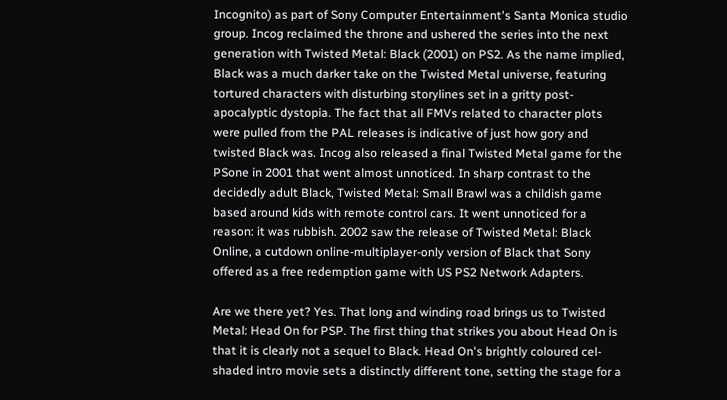Incognito) as part of Sony Computer Entertainment's Santa Monica studio group. Incog reclaimed the throne and ushered the series into the next generation with Twisted Metal: Black (2001) on PS2. As the name implied, Black was a much darker take on the Twisted Metal universe, featuring tortured characters with disturbing storylines set in a gritty post-apocalyptic dystopia. The fact that all FMVs related to character plots were pulled from the PAL releases is indicative of just how gory and twisted Black was. Incog also released a final Twisted Metal game for the PSone in 2001 that went almost unnoticed. In sharp contrast to the decidedly adult Black, Twisted Metal: Small Brawl was a childish game based around kids with remote control cars. It went unnoticed for a reason: it was rubbish. 2002 saw the release of Twisted Metal: Black Online, a cutdown online-multiplayer-only version of Black that Sony offered as a free redemption game with US PS2 Network Adapters.

Are we there yet? Yes. That long and winding road brings us to Twisted Metal: Head On for PSP. The first thing that strikes you about Head On is that it is clearly not a sequel to Black. Head On's brightly coloured cel-shaded intro movie sets a distinctly different tone, setting the stage for a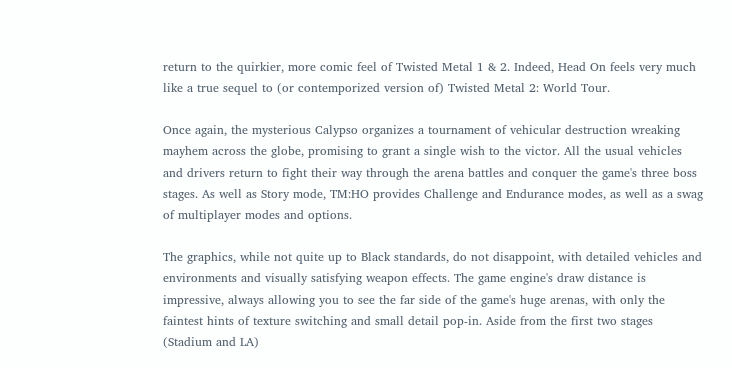return to the quirkier, more comic feel of Twisted Metal 1 & 2. Indeed, Head On feels very much like a true sequel to (or contemporized version of) Twisted Metal 2: World Tour.

Once again, the mysterious Calypso organizes a tournament of vehicular destruction wreaking mayhem across the globe, promising to grant a single wish to the victor. All the usual vehicles and drivers return to fight their way through the arena battles and conquer the game's three boss stages. As well as Story mode, TM:HO provides Challenge and Endurance modes, as well as a swag of multiplayer modes and options.

The graphics, while not quite up to Black standards, do not disappoint, with detailed vehicles and environments and visually satisfying weapon effects. The game engine's draw distance is impressive, always allowing you to see the far side of the game's huge arenas, with only the faintest hints of texture switching and small detail pop-in. Aside from the first two stages (Stadium and LA)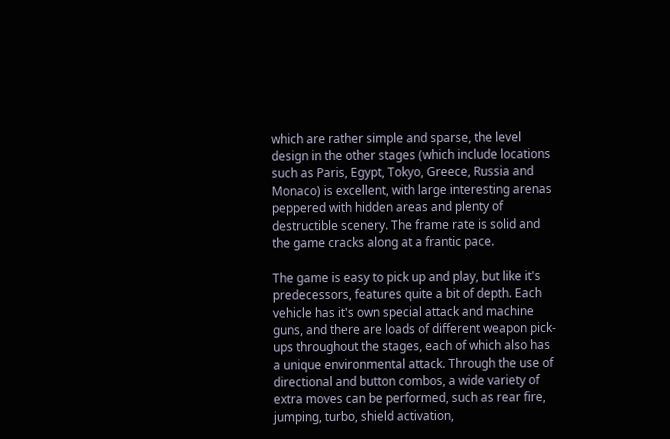which are rather simple and sparse, the level design in the other stages (which include locations such as Paris, Egypt, Tokyo, Greece, Russia and Monaco) is excellent, with large interesting arenas peppered with hidden areas and plenty of destructible scenery. The frame rate is solid and the game cracks along at a frantic pace.

The game is easy to pick up and play, but like it's predecessors, features quite a bit of depth. Each vehicle has it's own special attack and machine guns, and there are loads of different weapon pick-ups throughout the stages, each of which also has a unique environmental attack. Through the use of directional and button combos, a wide variety of extra moves can be performed, such as rear fire, jumping, turbo, shield activation,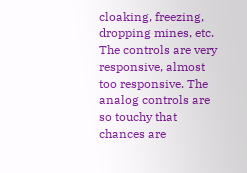cloaking, freezing, dropping mines, etc. The controls are very responsive, almost too responsive. The analog controls are so touchy that chances are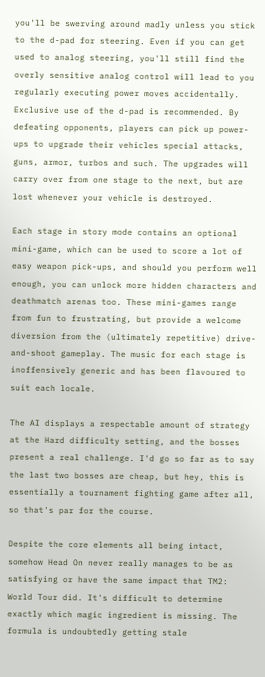you'll be swerving around madly unless you stick to the d-pad for steering. Even if you can get used to analog steering, you'll still find the overly sensitive analog control will lead to you regularly executing power moves accidentally. Exclusive use of the d-pad is recommended. By defeating opponents, players can pick up power-ups to upgrade their vehicles special attacks, guns, armor, turbos and such. The upgrades will carry over from one stage to the next, but are lost whenever your vehicle is destroyed.

Each stage in story mode contains an optional mini-game, which can be used to score a lot of easy weapon pick-ups, and should you perform well enough, you can unlock more hidden characters and deathmatch arenas too. These mini-games range from fun to frustrating, but provide a welcome diversion from the (ultimately repetitive) drive-and-shoot gameplay. The music for each stage is inoffensively generic and has been flavoured to suit each locale.

The AI displays a respectable amount of strategy at the Hard difficulty setting, and the bosses present a real challenge. I'd go so far as to say the last two bosses are cheap, but hey, this is essentially a tournament fighting game after all, so that's par for the course.

Despite the core elements all being intact, somehow Head On never really manages to be as satisfying or have the same impact that TM2: World Tour did. It's difficult to determine exactly which magic ingredient is missing. The formula is undoubtedly getting stale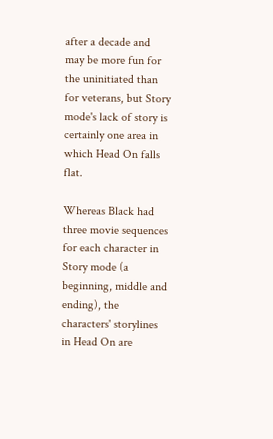after a decade and may be more fun for the uninitiated than for veterans, but Story mode's lack of story is certainly one area in which Head On falls flat.

Whereas Black had three movie sequences for each character in Story mode (a beginning, middle and ending), the characters' storylines in Head On are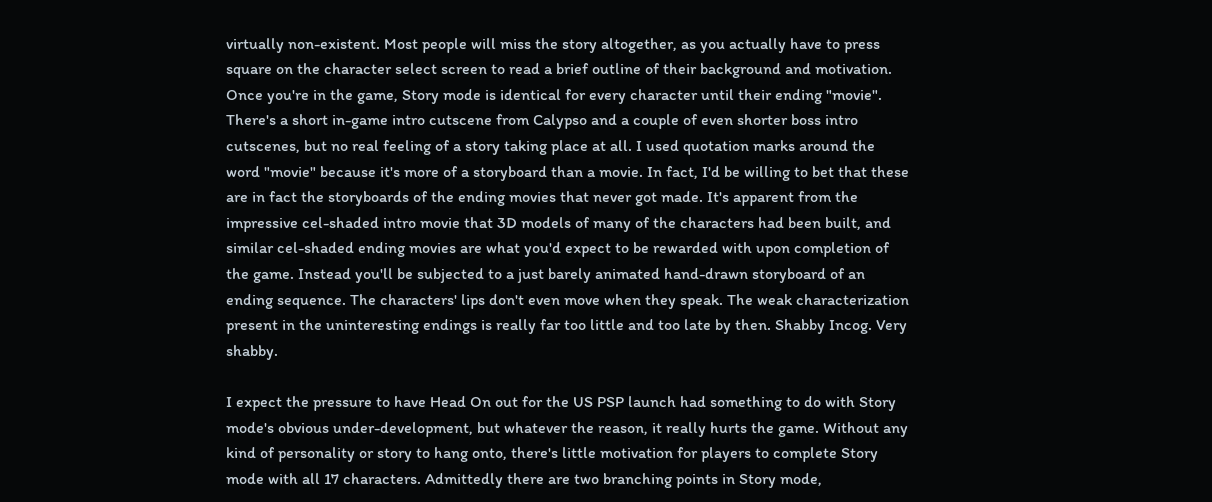virtually non-existent. Most people will miss the story altogether, as you actually have to press square on the character select screen to read a brief outline of their background and motivation. Once you're in the game, Story mode is identical for every character until their ending "movie". There's a short in-game intro cutscene from Calypso and a couple of even shorter boss intro cutscenes, but no real feeling of a story taking place at all. I used quotation marks around the word "movie" because it's more of a storyboard than a movie. In fact, I'd be willing to bet that these are in fact the storyboards of the ending movies that never got made. It's apparent from the impressive cel-shaded intro movie that 3D models of many of the characters had been built, and similar cel-shaded ending movies are what you'd expect to be rewarded with upon completion of the game. Instead you'll be subjected to a just barely animated hand-drawn storyboard of an ending sequence. The characters' lips don't even move when they speak. The weak characterization present in the uninteresting endings is really far too little and too late by then. Shabby Incog. Very shabby.

I expect the pressure to have Head On out for the US PSP launch had something to do with Story mode's obvious under-development, but whatever the reason, it really hurts the game. Without any kind of personality or story to hang onto, there's little motivation for players to complete Story mode with all 17 characters. Admittedly there are two branching points in Story mode,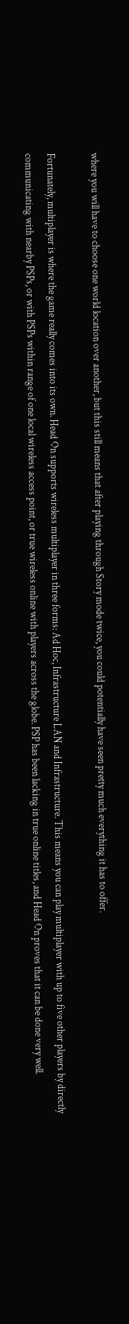where you will have to choose one world location over another, but this still means that after playing through Story mode twice, you could potentially have seen pretty much everything it has to offer.

Fortunately, multiplayer is where the game really comes into its own. Head On supports wireless multiplayer in three forms: Ad Hoc, Infrastructure LAN and Infrastructure. This means you can play multiplayer with up to five other players by directly communicating with nearby PSPs, or with PSPs within range of one local wireless access point, or true wireless online with players across the globe. PSP has been lacking in true online titles, and Head On proves that it can be done very well.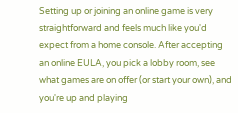Setting up or joining an online game is very straightforward and feels much like you'd expect from a home console. After accepting an online EULA, you pick a lobby room, see what games are on offer (or start your own), and you're up and playing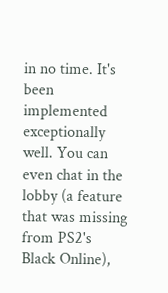in no time. It's been implemented exceptionally well. You can even chat in the lobby (a feature that was missing from PS2's Black Online),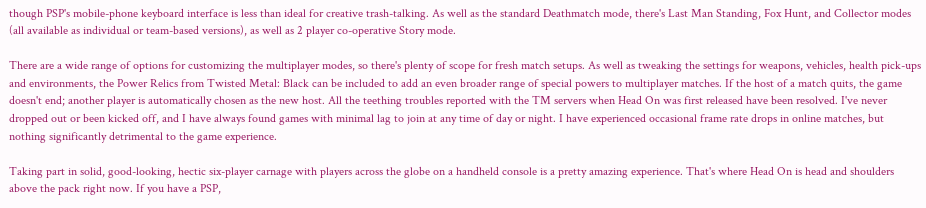though PSP's mobile-phone keyboard interface is less than ideal for creative trash-talking. As well as the standard Deathmatch mode, there's Last Man Standing, Fox Hunt, and Collector modes (all available as individual or team-based versions), as well as 2 player co-operative Story mode.

There are a wide range of options for customizing the multiplayer modes, so there's plenty of scope for fresh match setups. As well as tweaking the settings for weapons, vehicles, health pick-ups and environments, the Power Relics from Twisted Metal: Black can be included to add an even broader range of special powers to multiplayer matches. If the host of a match quits, the game doesn't end; another player is automatically chosen as the new host. All the teething troubles reported with the TM servers when Head On was first released have been resolved. I've never dropped out or been kicked off, and I have always found games with minimal lag to join at any time of day or night. I have experienced occasional frame rate drops in online matches, but nothing significantly detrimental to the game experience.

Taking part in solid, good-looking, hectic six-player carnage with players across the globe on a handheld console is a pretty amazing experience. That's where Head On is head and shoulders above the pack right now. If you have a PSP,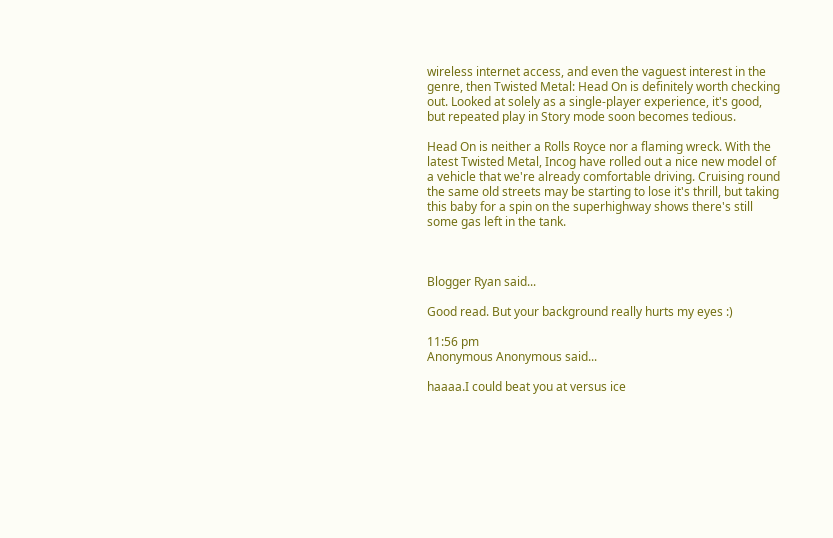wireless internet access, and even the vaguest interest in the genre, then Twisted Metal: Head On is definitely worth checking out. Looked at solely as a single-player experience, it's good, but repeated play in Story mode soon becomes tedious.

Head On is neither a Rolls Royce nor a flaming wreck. With the latest Twisted Metal, Incog have rolled out a nice new model of a vehicle that we're already comfortable driving. Cruising round the same old streets may be starting to lose it's thrill, but taking this baby for a spin on the superhighway shows there's still some gas left in the tank.



Blogger Ryan said...

Good read. But your background really hurts my eyes :)

11:56 pm
Anonymous Anonymous said...

haaaa.I could beat you at versus ice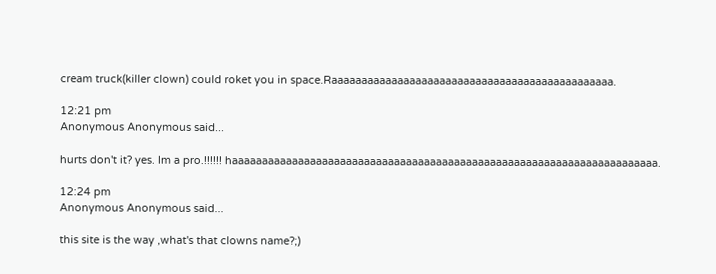cream truck(killer clown) could roket you in space.Raaaaaaaaaaaaaaaaaaaaaaaaaaaaaaaaaaaaaaaaaaaaaaa.

12:21 pm
Anonymous Anonymous said...

hurts don't it? yes. Im a pro.!!!!!! haaaaaaaaaaaaaaaaaaaaaaaaaaaaaaaaaaaaaaaaaaaaaaaaaaaaaaaaaaaaaaaaaaaaaaa.

12:24 pm
Anonymous Anonymous said...

this site is the way ,what's that clowns name?;)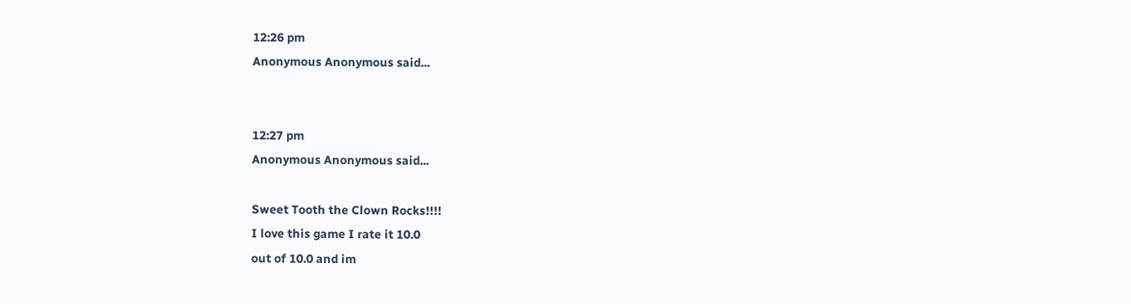12:26 pm
Anonymous Anonymous said...


12:27 pm
Anonymous Anonymous said...

Sweet Tooth the Clown Rocks!!!!
I love this game I rate it 10.0
out of 10.0 and im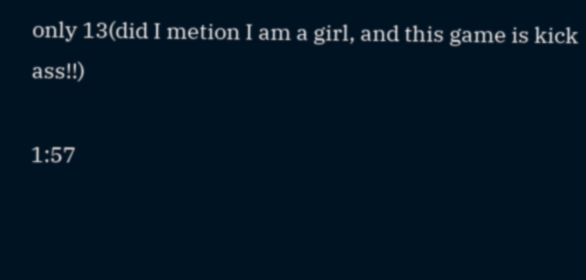only 13(did I metion I am a girl, and this game is kick ass!!)

1:57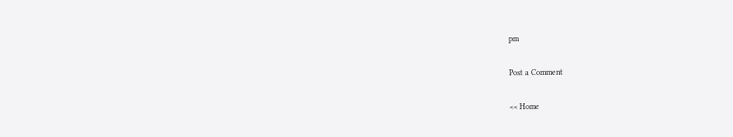pm

Post a Comment

<< Home